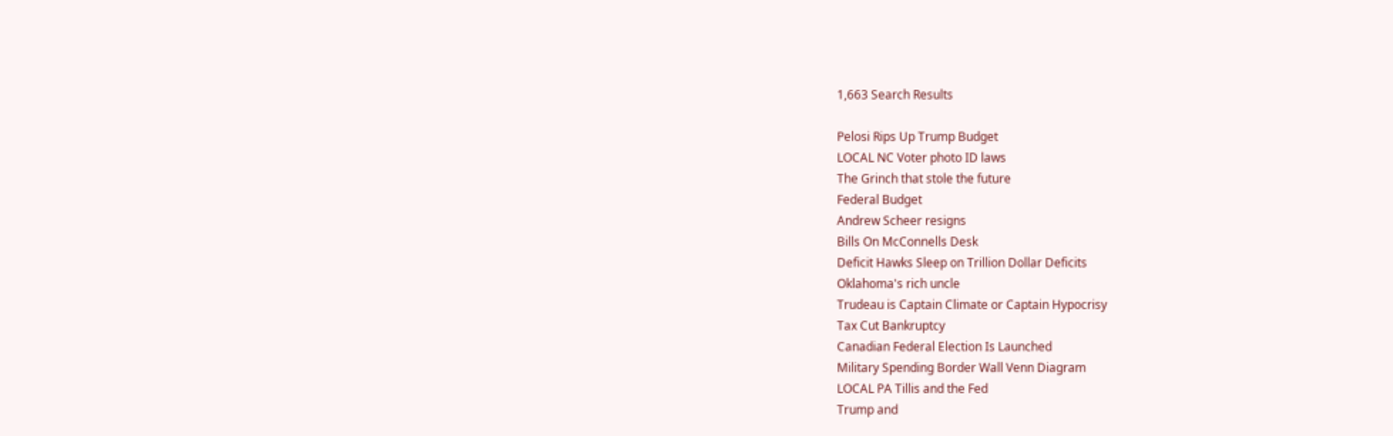1,663 Search Results

Pelosi Rips Up Trump Budget
LOCAL NC Voter photo ID laws
The Grinch that stole the future
Federal Budget
Andrew Scheer resigns
Bills On McConnells Desk
Deficit Hawks Sleep on Trillion Dollar Deficits
Oklahoma's rich uncle
Trudeau is Captain Climate or Captain Hypocrisy
Tax Cut Bankruptcy
Canadian Federal Election Is Launched
Military Spending Border Wall Venn Diagram
LOCAL PA Tillis and the Fed
Trump and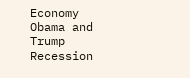Economy
Obama and Trump Recession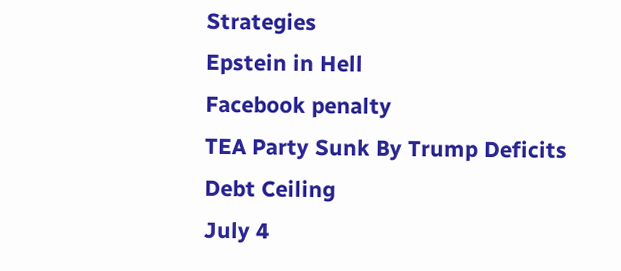Strategies
Epstein in Hell
Facebook penalty
TEA Party Sunk By Trump Deficits
Debt Ceiling
July 4